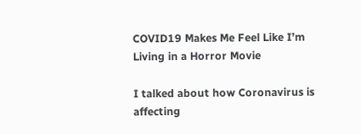COVID19 Makes Me Feel Like I’m Living in a Horror Movie

I talked about how Coronavirus is affecting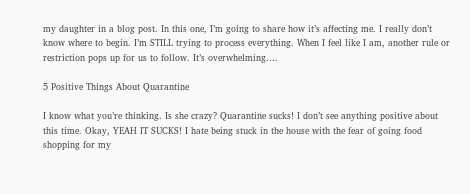my daughter in a blog post. In this one, I’m going to share how it’s affecting me. I really don’t know where to begin. I’m STILL trying to process everything. When I feel like I am, another rule or restriction pops up for us to follow. It’s overwhelming….

5 Positive Things About Quarantine

I know what you’re thinking. Is she crazy? Quarantine sucks! I don’t see anything positive about this time. Okay, YEAH IT SUCKS! I hate being stuck in the house with the fear of going food shopping for my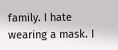family. I hate wearing a mask. I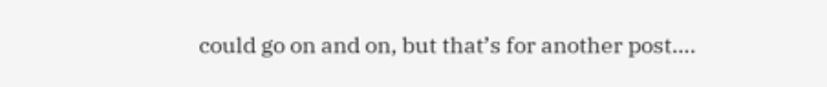could go on and on, but that’s for another post….